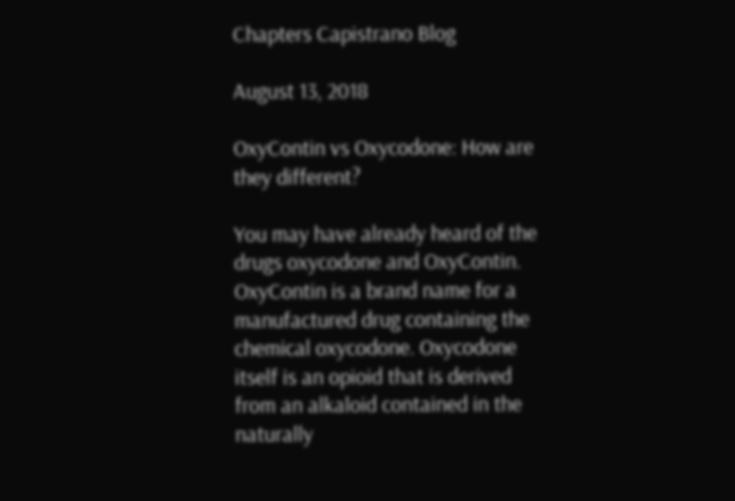Chapters Capistrano Blog

August 13, 2018

OxyContin vs Oxycodone: How are they different?

You may have already heard of the drugs oxycodone and OxyContin. OxyContin is a brand name for a manufactured drug containing the chemical oxycodone. Oxycodone itself is an opioid that is derived from an alkaloid contained in the naturally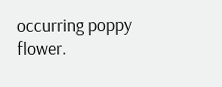occurring poppy flower.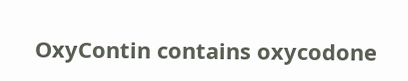OxyContin contains oxycodone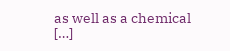as well as a chemical […]